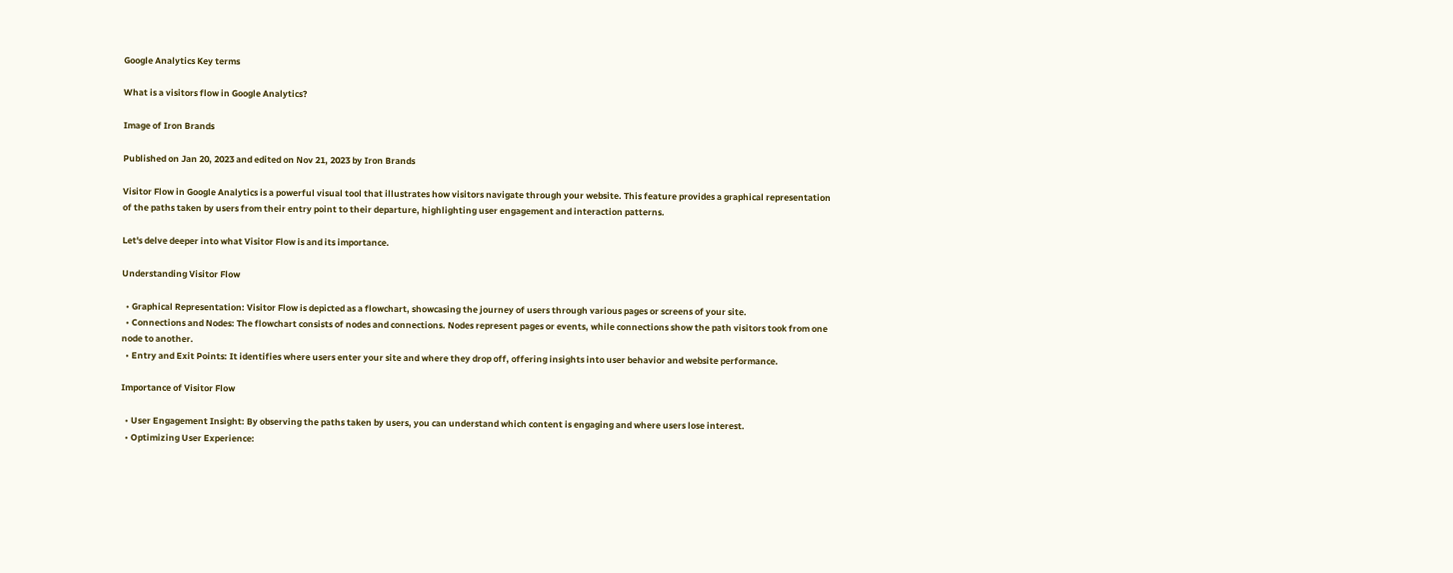Google Analytics Key terms

What is a visitors flow in Google Analytics?

Image of Iron Brands

Published on Jan 20, 2023 and edited on Nov 21, 2023 by Iron Brands

Visitor Flow in Google Analytics is a powerful visual tool that illustrates how visitors navigate through your website. This feature provides a graphical representation of the paths taken by users from their entry point to their departure, highlighting user engagement and interaction patterns.

Let's delve deeper into what Visitor Flow is and its importance.

Understanding Visitor Flow

  • Graphical Representation: Visitor Flow is depicted as a flowchart, showcasing the journey of users through various pages or screens of your site.
  • Connections and Nodes: The flowchart consists of nodes and connections. Nodes represent pages or events, while connections show the path visitors took from one node to another.
  • Entry and Exit Points: It identifies where users enter your site and where they drop off, offering insights into user behavior and website performance.

Importance of Visitor Flow

  • User Engagement Insight: By observing the paths taken by users, you can understand which content is engaging and where users lose interest.
  • Optimizing User Experience: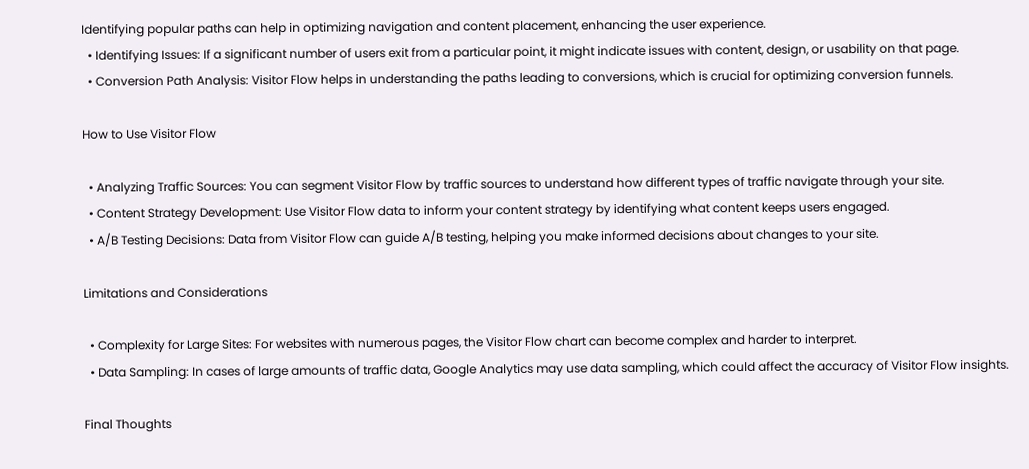Identifying popular paths can help in optimizing navigation and content placement, enhancing the user experience.
  • Identifying Issues: If a significant number of users exit from a particular point, it might indicate issues with content, design, or usability on that page.
  • Conversion Path Analysis: Visitor Flow helps in understanding the paths leading to conversions, which is crucial for optimizing conversion funnels.

How to Use Visitor Flow

  • Analyzing Traffic Sources: You can segment Visitor Flow by traffic sources to understand how different types of traffic navigate through your site.
  • Content Strategy Development: Use Visitor Flow data to inform your content strategy by identifying what content keeps users engaged.
  • A/B Testing Decisions: Data from Visitor Flow can guide A/B testing, helping you make informed decisions about changes to your site.

Limitations and Considerations

  • Complexity for Large Sites: For websites with numerous pages, the Visitor Flow chart can become complex and harder to interpret.
  • Data Sampling: In cases of large amounts of traffic data, Google Analytics may use data sampling, which could affect the accuracy of Visitor Flow insights.

Final Thoughts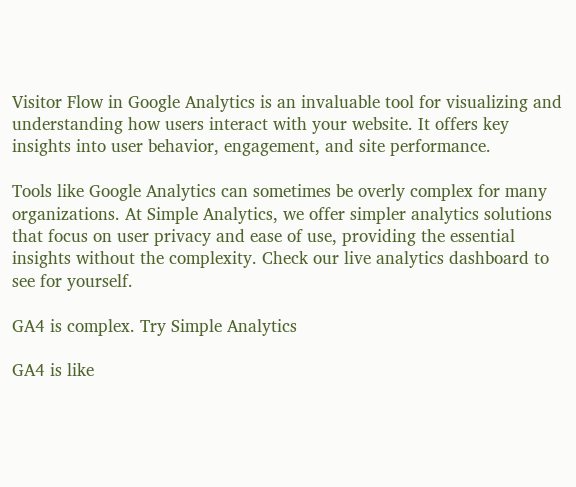Visitor Flow in Google Analytics is an invaluable tool for visualizing and understanding how users interact with your website. It offers key insights into user behavior, engagement, and site performance.

Tools like Google Analytics can sometimes be overly complex for many organizations. At Simple Analytics, we offer simpler analytics solutions that focus on user privacy and ease of use, providing the essential insights without the complexity. Check our live analytics dashboard to see for yourself.

GA4 is complex. Try Simple Analytics

GA4 is like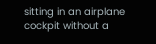sitting in an airplane cockpit without a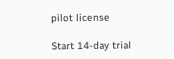pilot license

Start 14-day trial